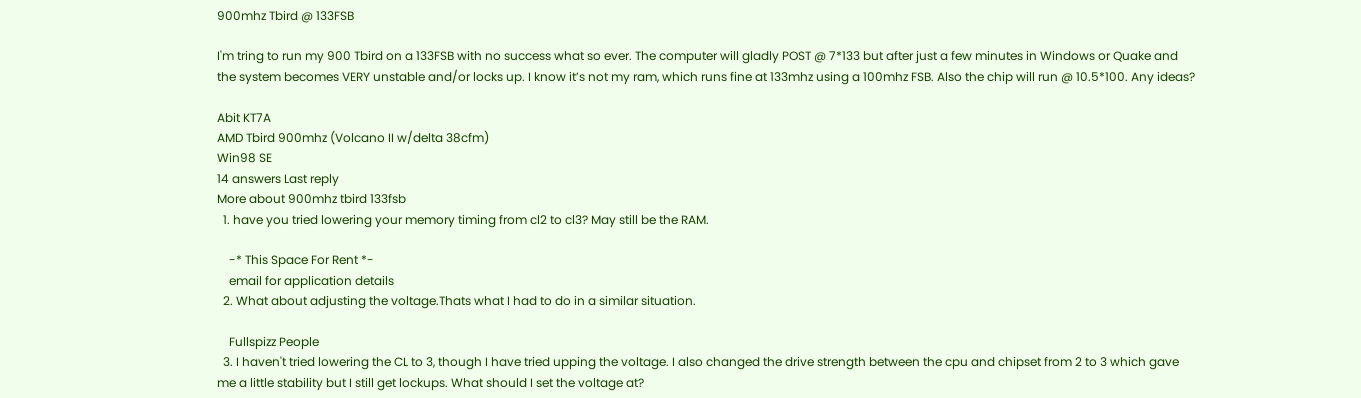900mhz Tbird @ 133FSB

I'm tring to run my 900 Tbird on a 133FSB with no success what so ever. The computer will gladly POST @ 7*133 but after just a few minutes in Windows or Quake and the system becomes VERY unstable and/or locks up. I know it’s not my ram, which runs fine at 133mhz using a 100mhz FSB. Also the chip will run @ 10.5*100. Any ideas?

Abit KT7A
AMD Tbird 900mhz (Volcano II w/delta 38cfm)
Win98 SE
14 answers Last reply
More about 900mhz tbird 133fsb
  1. have you tried lowering your memory timing from cl2 to cl3? May still be the RAM.

    -* This Space For Rent *-
    email for application details
  2. What about adjusting the voltage.Thats what I had to do in a similar situation.

    Fullspizz People
  3. I haven't tried lowering the CL to 3, though I have tried upping the voltage. I also changed the drive strength between the cpu and chipset from 2 to 3 which gave me a little stability but I still get lockups. What should I set the voltage at?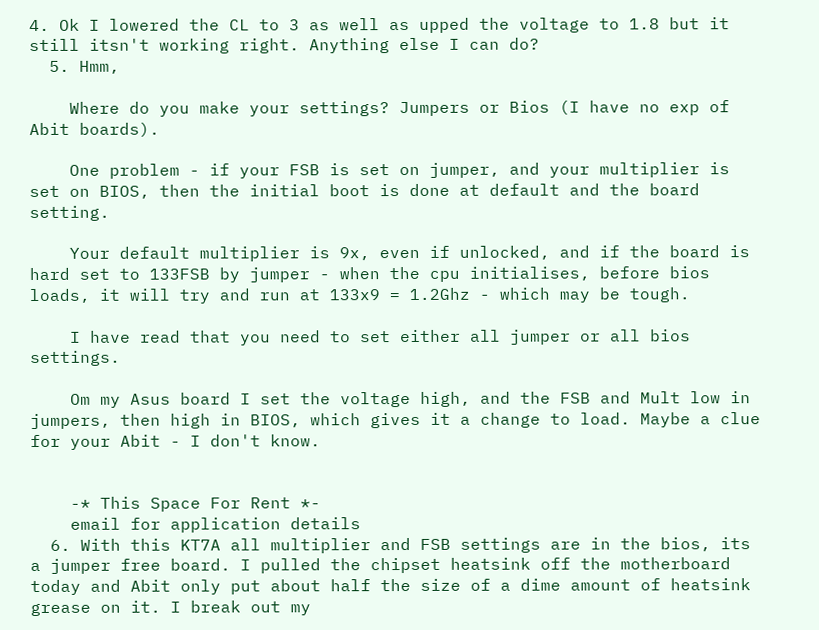4. Ok I lowered the CL to 3 as well as upped the voltage to 1.8 but it still itsn't working right. Anything else I can do?
  5. Hmm,

    Where do you make your settings? Jumpers or Bios (I have no exp of Abit boards).

    One problem - if your FSB is set on jumper, and your multiplier is set on BIOS, then the initial boot is done at default and the board setting.

    Your default multiplier is 9x, even if unlocked, and if the board is hard set to 133FSB by jumper - when the cpu initialises, before bios loads, it will try and run at 133x9 = 1.2Ghz - which may be tough.

    I have read that you need to set either all jumper or all bios settings.

    Om my Asus board I set the voltage high, and the FSB and Mult low in jumpers, then high in BIOS, which gives it a change to load. Maybe a clue for your Abit - I don't know.


    -* This Space For Rent *-
    email for application details
  6. With this KT7A all multiplier and FSB settings are in the bios, its a jumper free board. I pulled the chipset heatsink off the motherboard today and Abit only put about half the size of a dime amount of heatsink grease on it. I break out my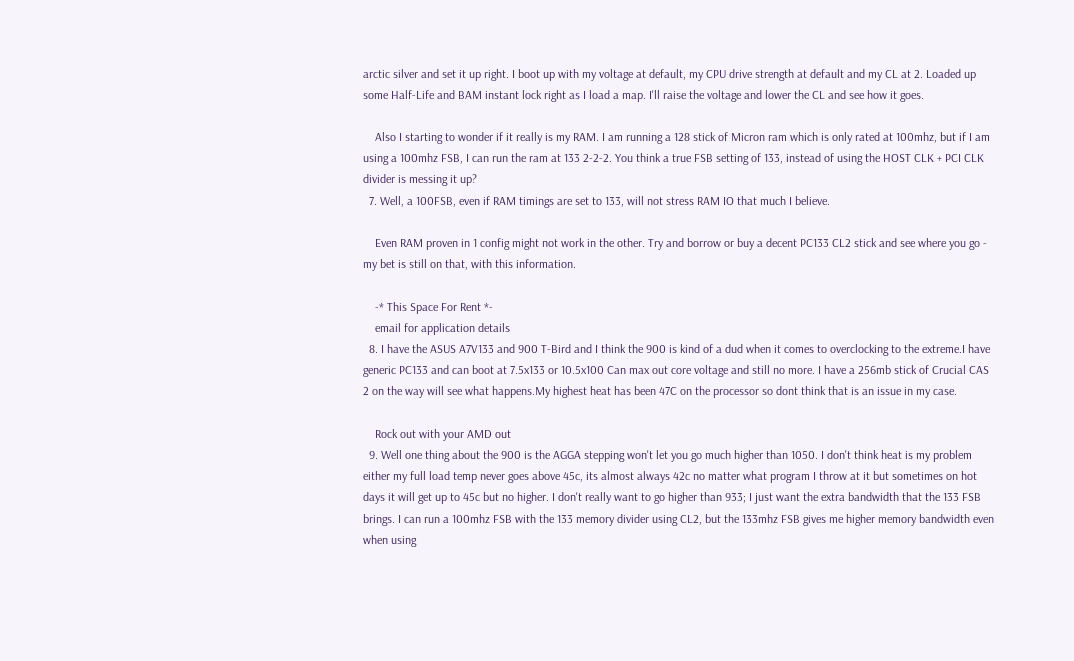arctic silver and set it up right. I boot up with my voltage at default, my CPU drive strength at default and my CL at 2. Loaded up some Half-Life and BAM instant lock right as I load a map. I'll raise the voltage and lower the CL and see how it goes.

    Also I starting to wonder if it really is my RAM. I am running a 128 stick of Micron ram which is only rated at 100mhz, but if I am using a 100mhz FSB, I can run the ram at 133 2-2-2. You think a true FSB setting of 133, instead of using the HOST CLK + PCI CLK divider is messing it up?
  7. Well, a 100FSB, even if RAM timings are set to 133, will not stress RAM IO that much I believe.

    Even RAM proven in 1 config might not work in the other. Try and borrow or buy a decent PC133 CL2 stick and see where you go - my bet is still on that, with this information.

    -* This Space For Rent *-
    email for application details
  8. I have the ASUS A7V133 and 900 T-Bird and I think the 900 is kind of a dud when it comes to overclocking to the extreme.I have generic PC133 and can boot at 7.5x133 or 10.5x100 Can max out core voltage and still no more. I have a 256mb stick of Crucial CAS 2 on the way will see what happens.My highest heat has been 47C on the processor so dont think that is an issue in my case.

    Rock out with your AMD out
  9. Well one thing about the 900 is the AGGA stepping won't let you go much higher than 1050. I don't think heat is my problem either my full load temp never goes above 45c, its almost always 42c no matter what program I throw at it but sometimes on hot days it will get up to 45c but no higher. I don't really want to go higher than 933; I just want the extra bandwidth that the 133 FSB brings. I can run a 100mhz FSB with the 133 memory divider using CL2, but the 133mhz FSB gives me higher memory bandwidth even when using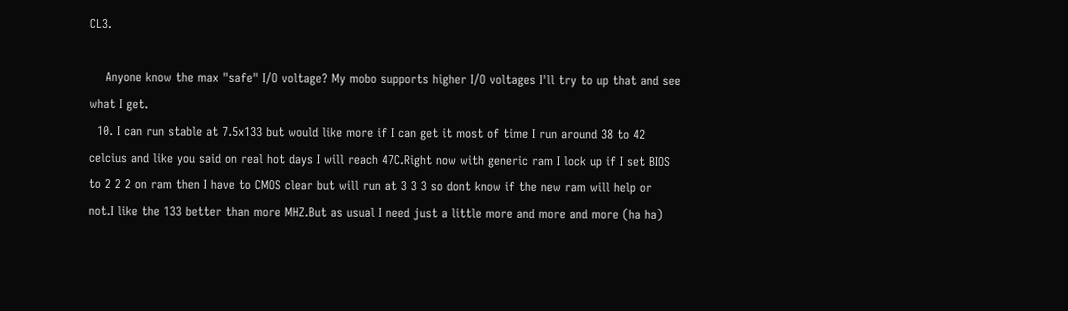CL3.

    Anyone know the max "safe" I/O voltage? My mobo supports higher I/O voltages I'll try to up that and see what I get.
  10. I can run stable at 7.5x133 but would like more if I can get it most of time I run around 38 to 42 celcius and like you said on real hot days I will reach 47C.Right now with generic ram I lock up if I set BIOS to 2 2 2 on ram then I have to CMOS clear but will run at 3 3 3 so dont know if the new ram will help or not.I like the 133 better than more MHZ.But as usual I need just a little more and more and more (ha ha)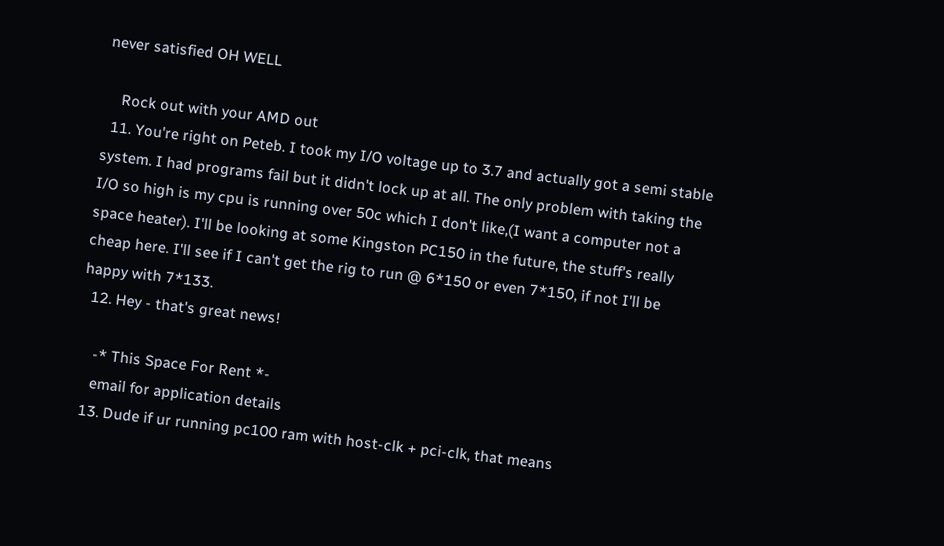never satisfied OH WELL

    Rock out with your AMD out
  11. You're right on Peteb. I took my I/O voltage up to 3.7 and actually got a semi stable system. I had programs fail but it didn't lock up at all. The only problem with taking the I/O so high is my cpu is running over 50c which I don't like,(I want a computer not a space heater). I'll be looking at some Kingston PC150 in the future, the stuff's really cheap here. I'll see if I can't get the rig to run @ 6*150 or even 7*150, if not I'll be happy with 7*133.
  12. Hey - that's great news!

    -* This Space For Rent *-
    email for application details
  13. Dude if ur running pc100 ram with host-clk + pci-clk, that means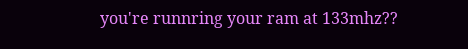you're runnring your ram at 133mhz??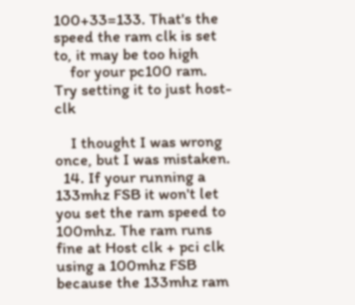100+33=133. That's the speed the ram clk is set to, it may be too high
    for your pc100 ram. Try setting it to just host-clk

    I thought I was wrong once, but I was mistaken.
  14. If your running a 133mhz FSB it won't let you set the ram speed to 100mhz. The ram runs fine at Host clk + pci clk using a 100mhz FSB because the 133mhz ram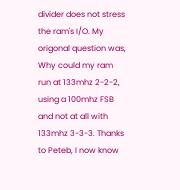divider does not stress the ram's I/O. My origonal question was, Why could my ram run at 133mhz 2-2-2, using a 100mhz FSB and not at all with 133mhz 3-3-3. Thanks to Peteb, I now know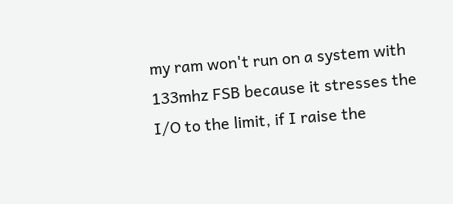my ram won't run on a system with 133mhz FSB because it stresses the I/O to the limit, if I raise the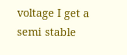voltage I get a semi stable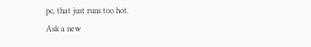pc, that just runs too hot.
Ask a new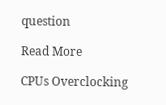question

Read More

CPUs Overclocking